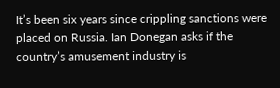It’s been six years since crippling sanctions were placed on Russia. Ian Donegan asks if the country’s amusement industry is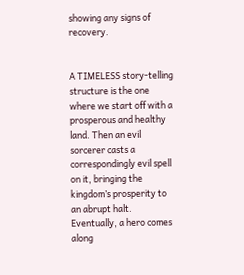showing any signs of recovery.


A TIMELESS story-telling structure is the one where we start off with a prosperous and healthy land. Then an evil sorcerer casts a correspondingly evil spell on it, bringing the kingdom’s prosperity to an abrupt halt. Eventually, a hero comes along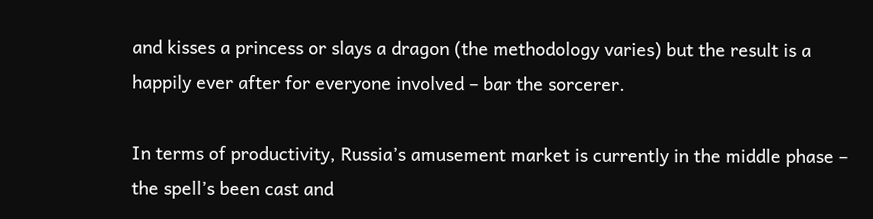and kisses a princess or slays a dragon (the methodology varies) but the result is a happily ever after for everyone involved – bar the sorcerer.

In terms of productivity, Russia’s amusement market is currently in the middle phase – the spell’s been cast and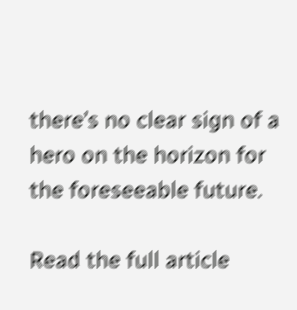there’s no clear sign of a hero on the horizon for the foreseeable future.

Read the full article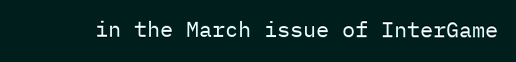in the March issue of InterGame